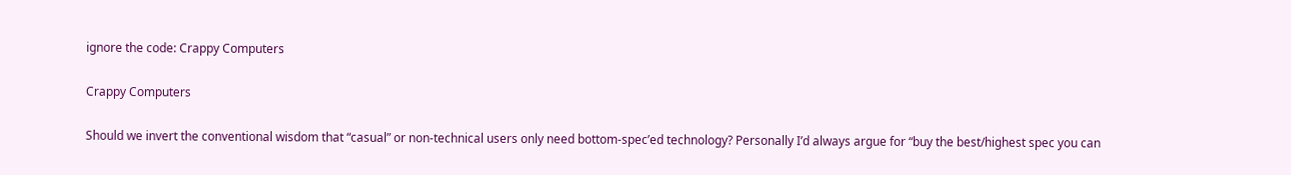ignore the code: Crappy Computers

Crappy Computers

Should we invert the conventional wisdom that “casual” or non-technical users only need bottom-spec’ed technology? Personally I’d always argue for “buy the best/highest spec you can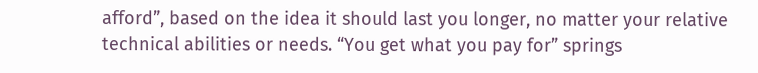afford”, based on the idea it should last you longer, no matter your relative technical abilities or needs. “You get what you pay for” springs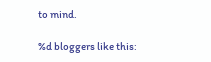to mind.

%d bloggers like this: